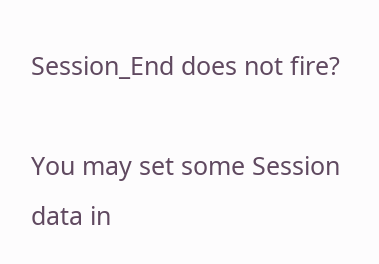Session_End does not fire?

You may set some Session data in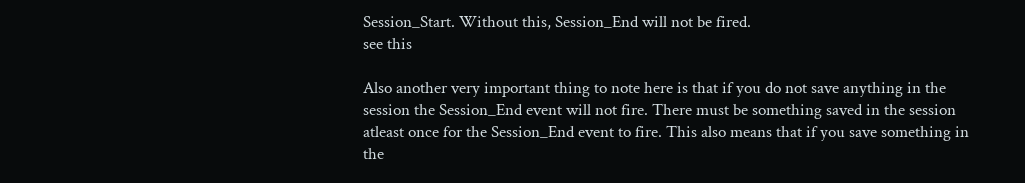Session_Start. Without this, Session_End will not be fired.
see this

Also another very important thing to note here is that if you do not save anything in the session the Session_End event will not fire. There must be something saved in the session atleast once for the Session_End event to fire. This also means that if you save something in the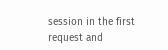session in the first request and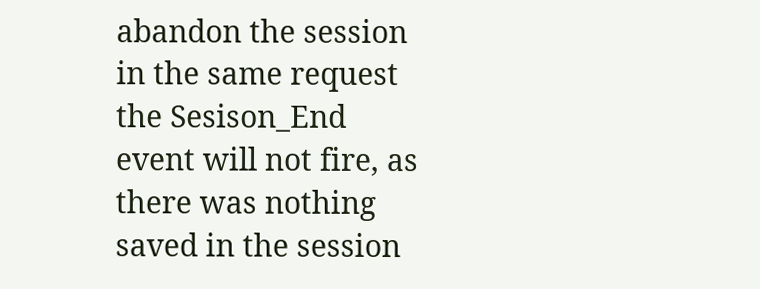abandon the session in the same request the Sesison_End event will not fire, as there was nothing saved in the session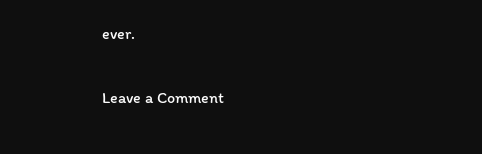ever.

Leave a Comment